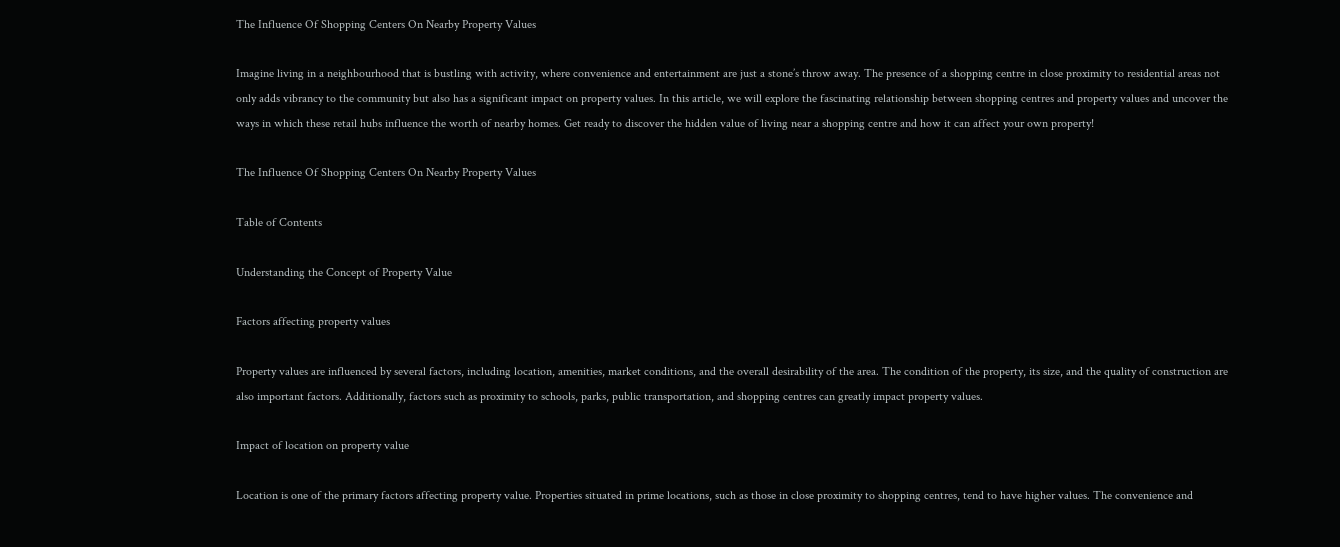The Influence Of Shopping Centers On Nearby Property Values

Imagine living in a neighbourhood that is bustling with activity, where convenience and entertainment are just a stone’s throw away. The presence of a shopping centre in close proximity to residential areas not only adds vibrancy to the community but also has a significant impact on property values. In this article, we will explore the fascinating relationship between shopping centres and property values and uncover the ways in which these retail hubs influence the worth of nearby homes. Get ready to discover the hidden value of living near a shopping centre and how it can affect your own property!

The Influence Of Shopping Centers On Nearby Property Values

Table of Contents

Understanding the Concept of Property Value

Factors affecting property values

Property values are influenced by several factors, including location, amenities, market conditions, and the overall desirability of the area. The condition of the property, its size, and the quality of construction are also important factors. Additionally, factors such as proximity to schools, parks, public transportation, and shopping centres can greatly impact property values.

Impact of location on property value

Location is one of the primary factors affecting property value. Properties situated in prime locations, such as those in close proximity to shopping centres, tend to have higher values. The convenience and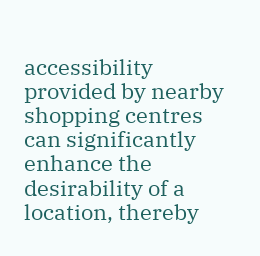accessibility provided by nearby shopping centres can significantly enhance the desirability of a location, thereby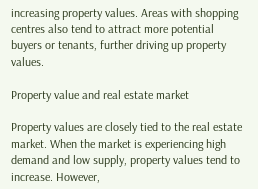increasing property values. Areas with shopping centres also tend to attract more potential buyers or tenants, further driving up property values.

Property value and real estate market

Property values are closely tied to the real estate market. When the market is experiencing high demand and low supply, property values tend to increase. However,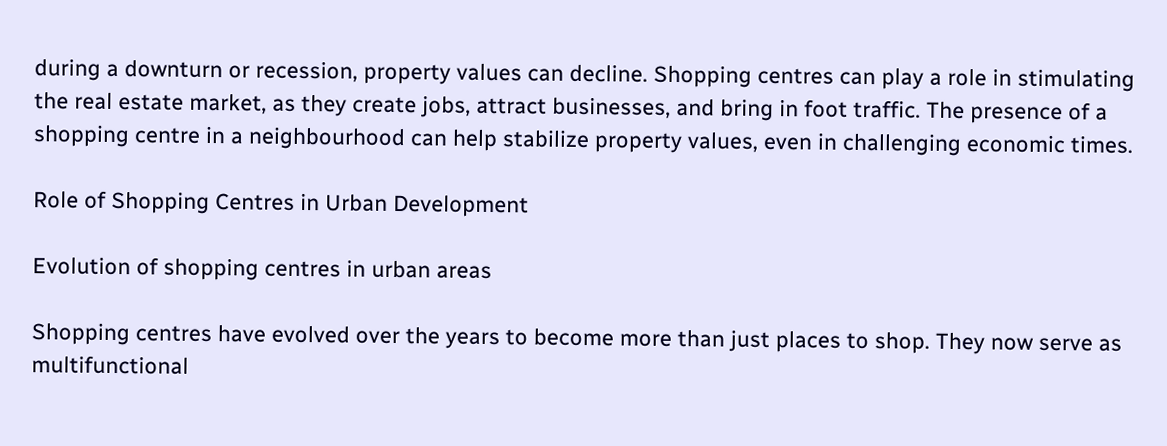during a downturn or recession, property values can decline. Shopping centres can play a role in stimulating the real estate market, as they create jobs, attract businesses, and bring in foot traffic. The presence of a shopping centre in a neighbourhood can help stabilize property values, even in challenging economic times.

Role of Shopping Centres in Urban Development

Evolution of shopping centres in urban areas

Shopping centres have evolved over the years to become more than just places to shop. They now serve as multifunctional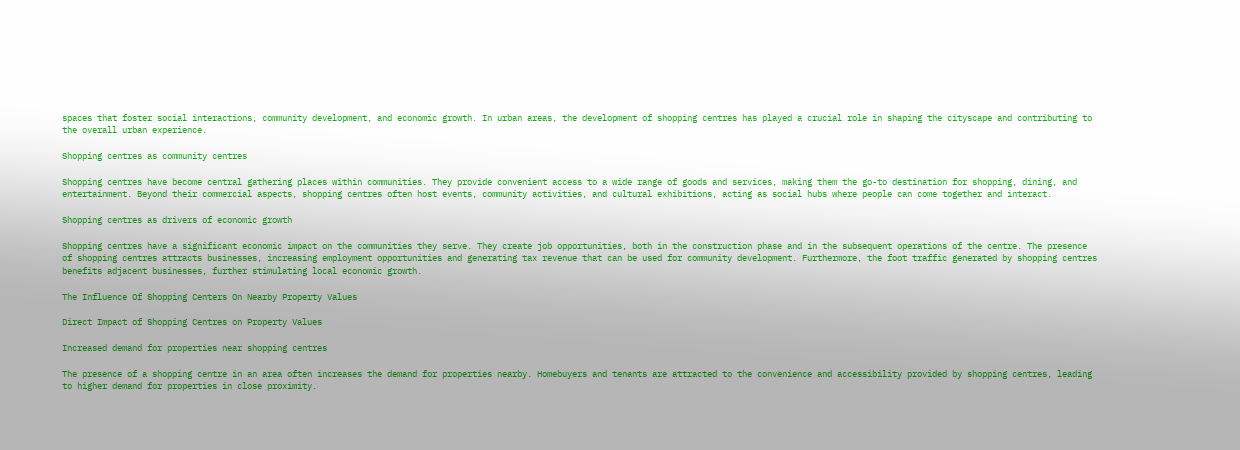spaces that foster social interactions, community development, and economic growth. In urban areas, the development of shopping centres has played a crucial role in shaping the cityscape and contributing to the overall urban experience.

Shopping centres as community centres

Shopping centres have become central gathering places within communities. They provide convenient access to a wide range of goods and services, making them the go-to destination for shopping, dining, and entertainment. Beyond their commercial aspects, shopping centres often host events, community activities, and cultural exhibitions, acting as social hubs where people can come together and interact.

Shopping centres as drivers of economic growth

Shopping centres have a significant economic impact on the communities they serve. They create job opportunities, both in the construction phase and in the subsequent operations of the centre. The presence of shopping centres attracts businesses, increasing employment opportunities and generating tax revenue that can be used for community development. Furthermore, the foot traffic generated by shopping centres benefits adjacent businesses, further stimulating local economic growth.

The Influence Of Shopping Centers On Nearby Property Values

Direct Impact of Shopping Centres on Property Values

Increased demand for properties near shopping centres

The presence of a shopping centre in an area often increases the demand for properties nearby. Homebuyers and tenants are attracted to the convenience and accessibility provided by shopping centres, leading to higher demand for properties in close proximity.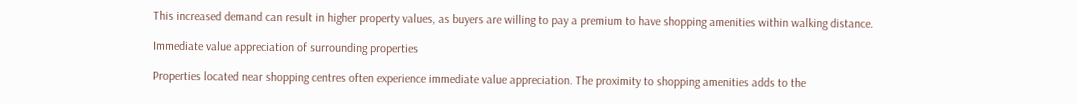This increased demand can result in higher property values, as buyers are willing to pay a premium to have shopping amenities within walking distance.

Immediate value appreciation of surrounding properties

Properties located near shopping centres often experience immediate value appreciation. The proximity to shopping amenities adds to the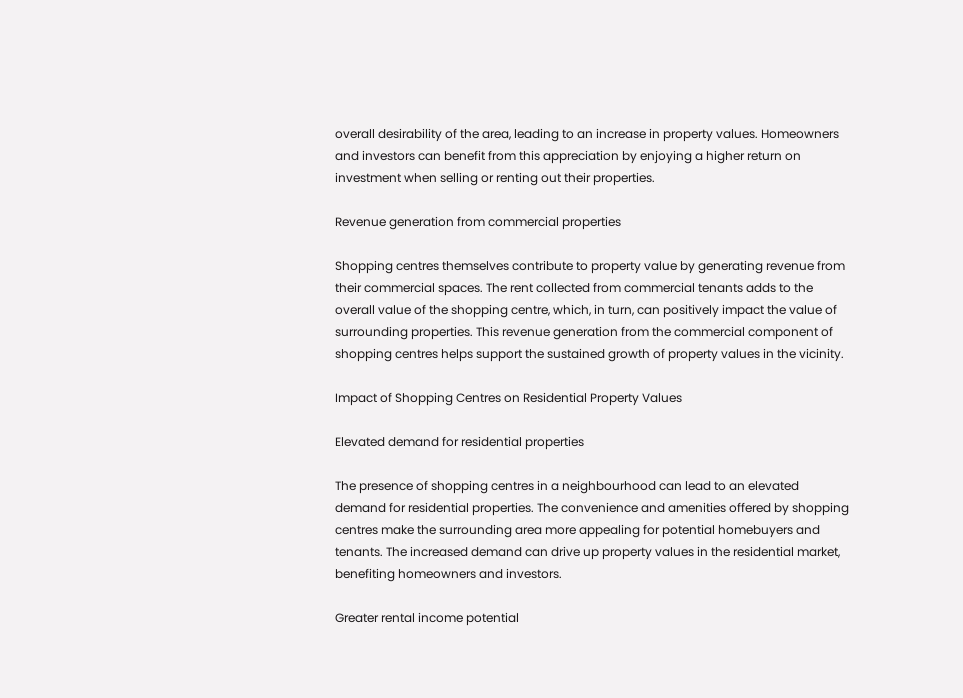overall desirability of the area, leading to an increase in property values. Homeowners and investors can benefit from this appreciation by enjoying a higher return on investment when selling or renting out their properties.

Revenue generation from commercial properties

Shopping centres themselves contribute to property value by generating revenue from their commercial spaces. The rent collected from commercial tenants adds to the overall value of the shopping centre, which, in turn, can positively impact the value of surrounding properties. This revenue generation from the commercial component of shopping centres helps support the sustained growth of property values in the vicinity.

Impact of Shopping Centres on Residential Property Values

Elevated demand for residential properties

The presence of shopping centres in a neighbourhood can lead to an elevated demand for residential properties. The convenience and amenities offered by shopping centres make the surrounding area more appealing for potential homebuyers and tenants. The increased demand can drive up property values in the residential market, benefiting homeowners and investors.

Greater rental income potential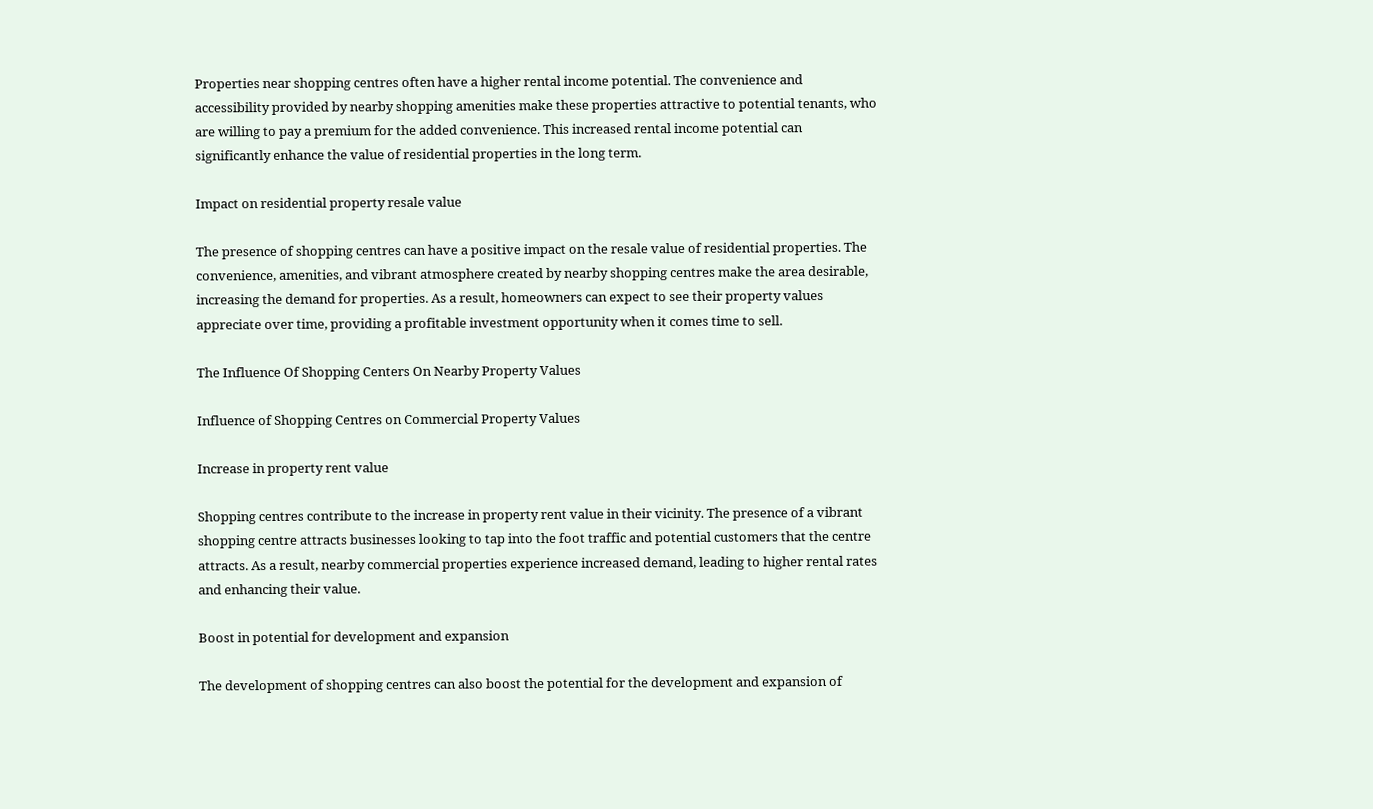Properties near shopping centres often have a higher rental income potential. The convenience and accessibility provided by nearby shopping amenities make these properties attractive to potential tenants, who are willing to pay a premium for the added convenience. This increased rental income potential can significantly enhance the value of residential properties in the long term.

Impact on residential property resale value

The presence of shopping centres can have a positive impact on the resale value of residential properties. The convenience, amenities, and vibrant atmosphere created by nearby shopping centres make the area desirable, increasing the demand for properties. As a result, homeowners can expect to see their property values appreciate over time, providing a profitable investment opportunity when it comes time to sell.

The Influence Of Shopping Centers On Nearby Property Values

Influence of Shopping Centres on Commercial Property Values

Increase in property rent value

Shopping centres contribute to the increase in property rent value in their vicinity. The presence of a vibrant shopping centre attracts businesses looking to tap into the foot traffic and potential customers that the centre attracts. As a result, nearby commercial properties experience increased demand, leading to higher rental rates and enhancing their value.

Boost in potential for development and expansion

The development of shopping centres can also boost the potential for the development and expansion of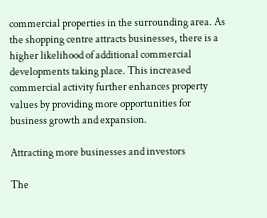commercial properties in the surrounding area. As the shopping centre attracts businesses, there is a higher likelihood of additional commercial developments taking place. This increased commercial activity further enhances property values by providing more opportunities for business growth and expansion.

Attracting more businesses and investors

The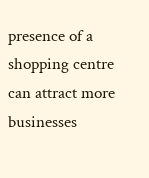presence of a shopping centre can attract more businesses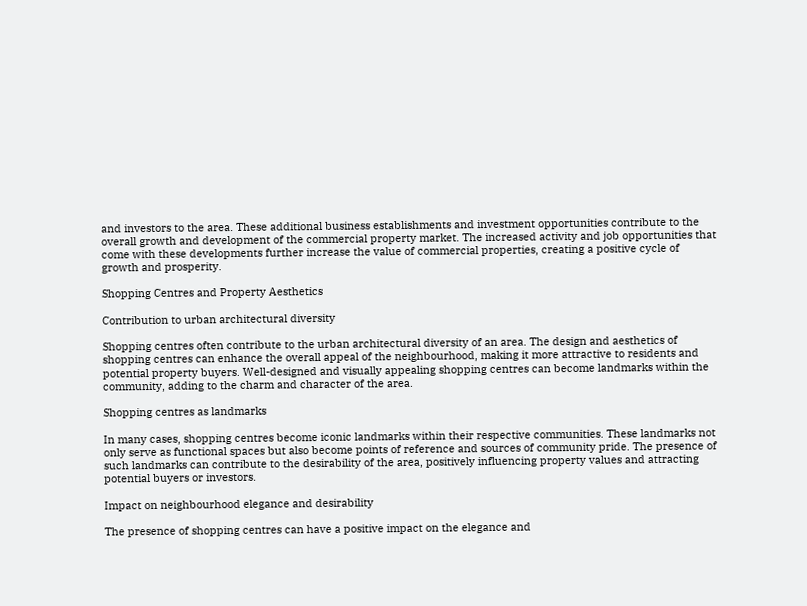and investors to the area. These additional business establishments and investment opportunities contribute to the overall growth and development of the commercial property market. The increased activity and job opportunities that come with these developments further increase the value of commercial properties, creating a positive cycle of growth and prosperity.

Shopping Centres and Property Aesthetics

Contribution to urban architectural diversity

Shopping centres often contribute to the urban architectural diversity of an area. The design and aesthetics of shopping centres can enhance the overall appeal of the neighbourhood, making it more attractive to residents and potential property buyers. Well-designed and visually appealing shopping centres can become landmarks within the community, adding to the charm and character of the area.

Shopping centres as landmarks

In many cases, shopping centres become iconic landmarks within their respective communities. These landmarks not only serve as functional spaces but also become points of reference and sources of community pride. The presence of such landmarks can contribute to the desirability of the area, positively influencing property values and attracting potential buyers or investors.

Impact on neighbourhood elegance and desirability

The presence of shopping centres can have a positive impact on the elegance and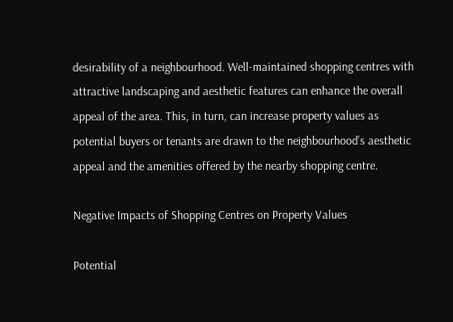desirability of a neighbourhood. Well-maintained shopping centres with attractive landscaping and aesthetic features can enhance the overall appeal of the area. This, in turn, can increase property values as potential buyers or tenants are drawn to the neighbourhood’s aesthetic appeal and the amenities offered by the nearby shopping centre.

Negative Impacts of Shopping Centres on Property Values

Potential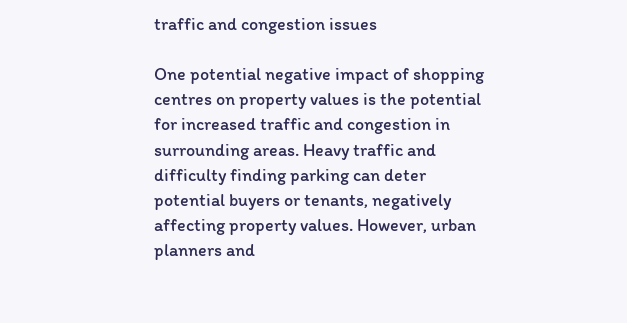traffic and congestion issues

One potential negative impact of shopping centres on property values is the potential for increased traffic and congestion in surrounding areas. Heavy traffic and difficulty finding parking can deter potential buyers or tenants, negatively affecting property values. However, urban planners and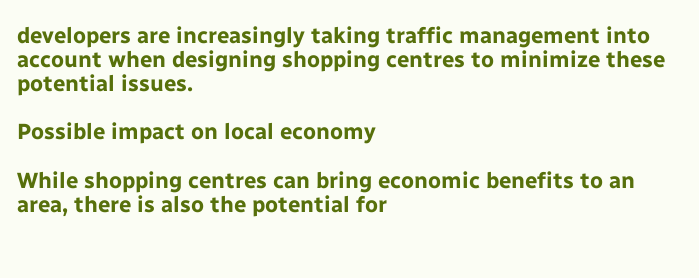developers are increasingly taking traffic management into account when designing shopping centres to minimize these potential issues.

Possible impact on local economy

While shopping centres can bring economic benefits to an area, there is also the potential for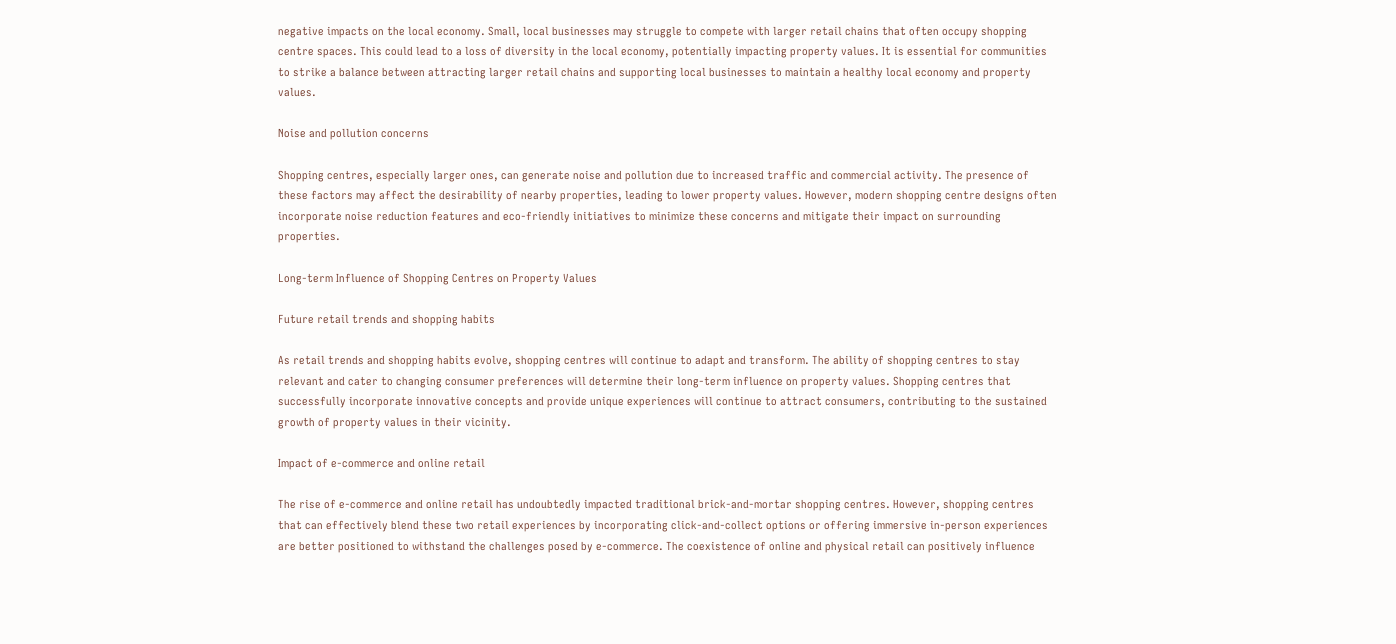negative impacts on the local economy. Small, local businesses may struggle to compete with larger retail chains that often occupy shopping centre spaces. This could lead to a loss of diversity in the local economy, potentially impacting property values. It is essential for communities to strike a balance between attracting larger retail chains and supporting local businesses to maintain a healthy local economy and property values.

Noise and pollution concerns

Shopping centres, especially larger ones, can generate noise and pollution due to increased traffic and commercial activity. The presence of these factors may affect the desirability of nearby properties, leading to lower property values. However, modern shopping centre designs often incorporate noise reduction features and eco-friendly initiatives to minimize these concerns and mitigate their impact on surrounding properties.

Long-term Influence of Shopping Centres on Property Values

Future retail trends and shopping habits

As retail trends and shopping habits evolve, shopping centres will continue to adapt and transform. The ability of shopping centres to stay relevant and cater to changing consumer preferences will determine their long-term influence on property values. Shopping centres that successfully incorporate innovative concepts and provide unique experiences will continue to attract consumers, contributing to the sustained growth of property values in their vicinity.

Impact of e-commerce and online retail

The rise of e-commerce and online retail has undoubtedly impacted traditional brick-and-mortar shopping centres. However, shopping centres that can effectively blend these two retail experiences by incorporating click-and-collect options or offering immersive in-person experiences are better positioned to withstand the challenges posed by e-commerce. The coexistence of online and physical retail can positively influence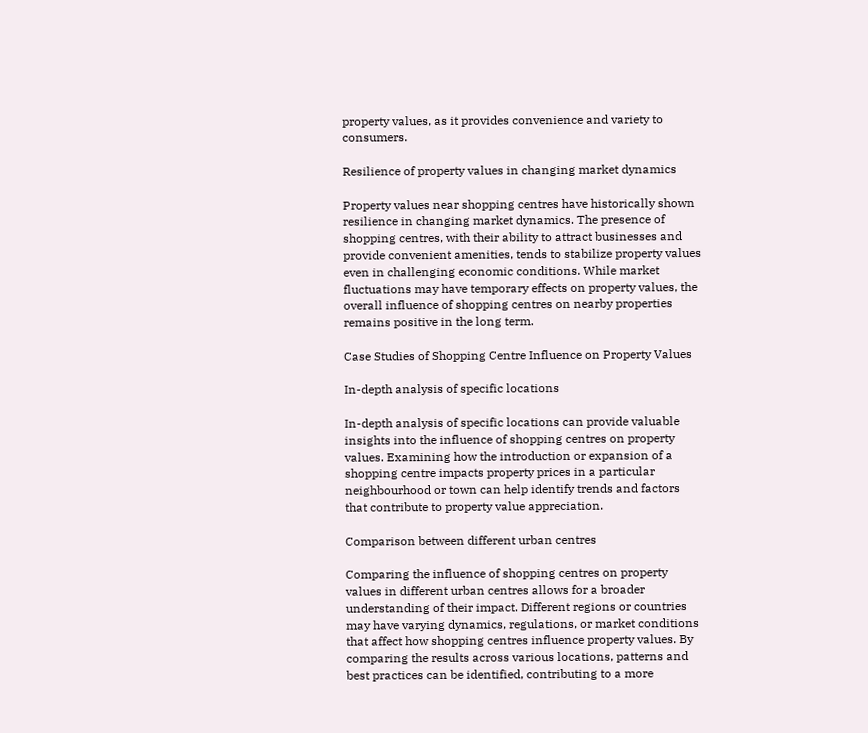property values, as it provides convenience and variety to consumers.

Resilience of property values in changing market dynamics

Property values near shopping centres have historically shown resilience in changing market dynamics. The presence of shopping centres, with their ability to attract businesses and provide convenient amenities, tends to stabilize property values even in challenging economic conditions. While market fluctuations may have temporary effects on property values, the overall influence of shopping centres on nearby properties remains positive in the long term.

Case Studies of Shopping Centre Influence on Property Values

In-depth analysis of specific locations

In-depth analysis of specific locations can provide valuable insights into the influence of shopping centres on property values. Examining how the introduction or expansion of a shopping centre impacts property prices in a particular neighbourhood or town can help identify trends and factors that contribute to property value appreciation.

Comparison between different urban centres

Comparing the influence of shopping centres on property values in different urban centres allows for a broader understanding of their impact. Different regions or countries may have varying dynamics, regulations, or market conditions that affect how shopping centres influence property values. By comparing the results across various locations, patterns and best practices can be identified, contributing to a more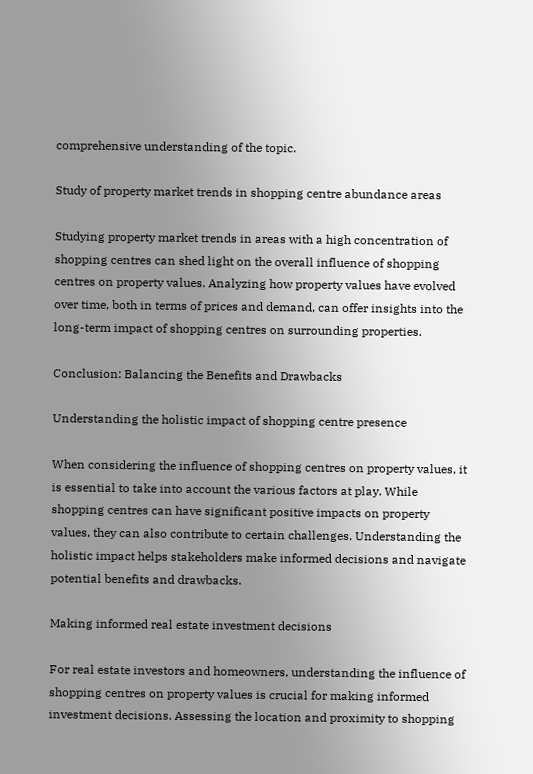comprehensive understanding of the topic.

Study of property market trends in shopping centre abundance areas

Studying property market trends in areas with a high concentration of shopping centres can shed light on the overall influence of shopping centres on property values. Analyzing how property values have evolved over time, both in terms of prices and demand, can offer insights into the long-term impact of shopping centres on surrounding properties.

Conclusion: Balancing the Benefits and Drawbacks

Understanding the holistic impact of shopping centre presence

When considering the influence of shopping centres on property values, it is essential to take into account the various factors at play. While shopping centres can have significant positive impacts on property values, they can also contribute to certain challenges. Understanding the holistic impact helps stakeholders make informed decisions and navigate potential benefits and drawbacks.

Making informed real estate investment decisions

For real estate investors and homeowners, understanding the influence of shopping centres on property values is crucial for making informed investment decisions. Assessing the location and proximity to shopping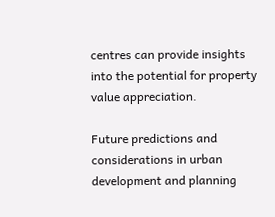centres can provide insights into the potential for property value appreciation.

Future predictions and considerations in urban development and planning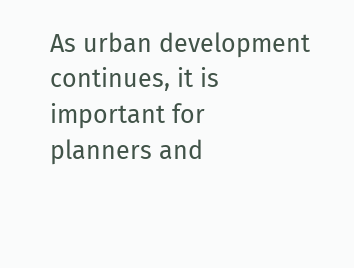As urban development continues, it is important for planners and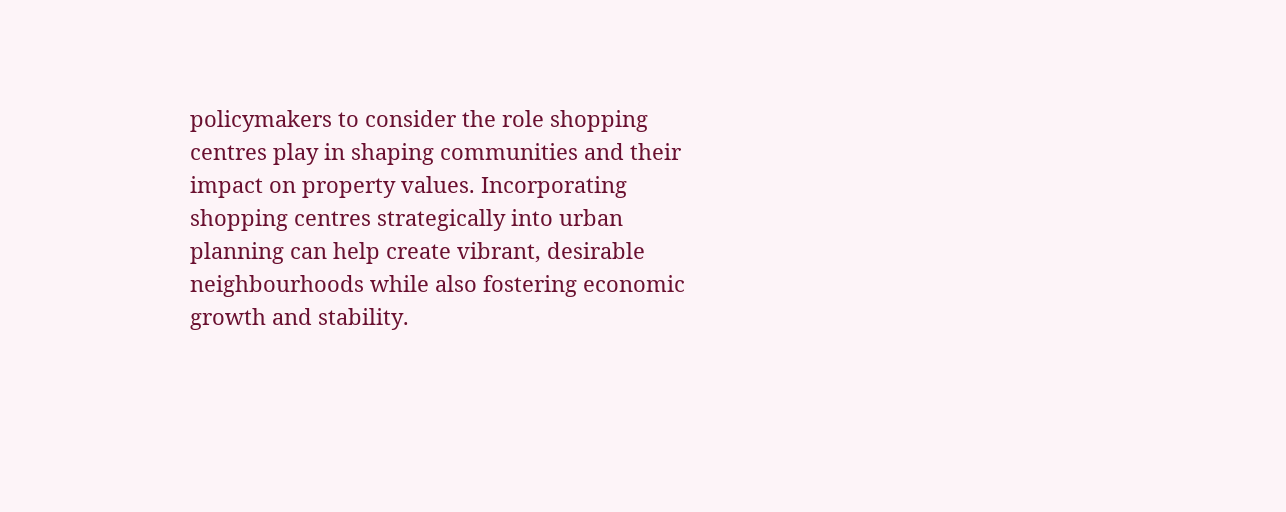policymakers to consider the role shopping centres play in shaping communities and their impact on property values. Incorporating shopping centres strategically into urban planning can help create vibrant, desirable neighbourhoods while also fostering economic growth and stability.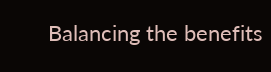Balancing the benefits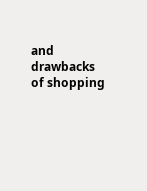and drawbacks of shopping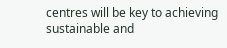centres will be key to achieving sustainable and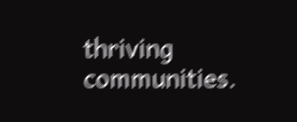thriving communities.